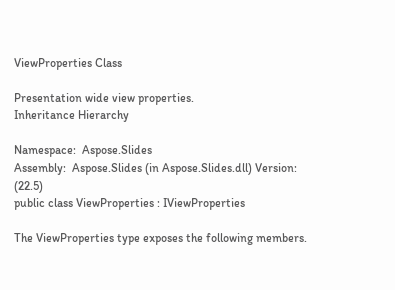ViewProperties Class

Presentation wide view properties.
Inheritance Hierarchy

Namespace:  Aspose.Slides
Assembly:  Aspose.Slides (in Aspose.Slides.dll) Version: (22.5)
public class ViewProperties : IViewProperties

The ViewProperties type exposes the following members.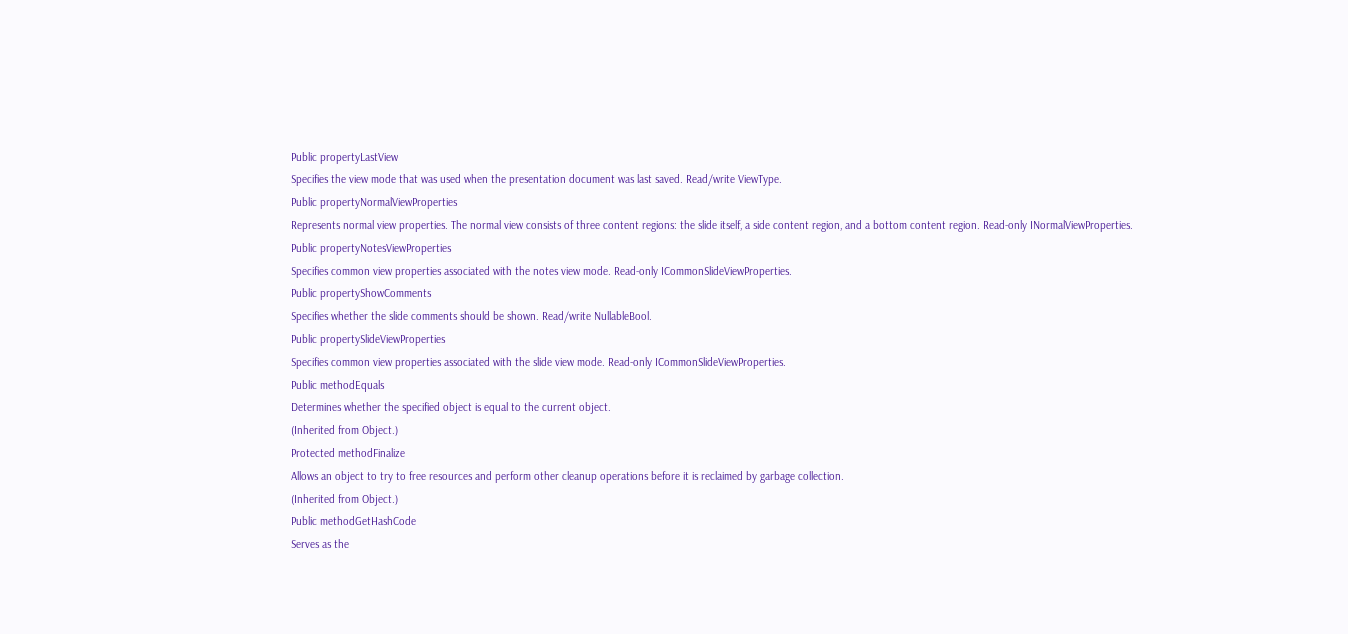Public propertyLastView
Specifies the view mode that was used when the presentation document was last saved. Read/write ViewType.
Public propertyNormalViewProperties
Represents normal view properties. The normal view consists of three content regions: the slide itself, a side content region, and a bottom content region. Read-only INormalViewProperties.
Public propertyNotesViewProperties
Specifies common view properties associated with the notes view mode. Read-only ICommonSlideViewProperties.
Public propertyShowComments
Specifies whether the slide comments should be shown. Read/write NullableBool.
Public propertySlideViewProperties
Specifies common view properties associated with the slide view mode. Read-only ICommonSlideViewProperties.
Public methodEquals
Determines whether the specified object is equal to the current object.
(Inherited from Object.)
Protected methodFinalize
Allows an object to try to free resources and perform other cleanup operations before it is reclaimed by garbage collection.
(Inherited from Object.)
Public methodGetHashCode
Serves as the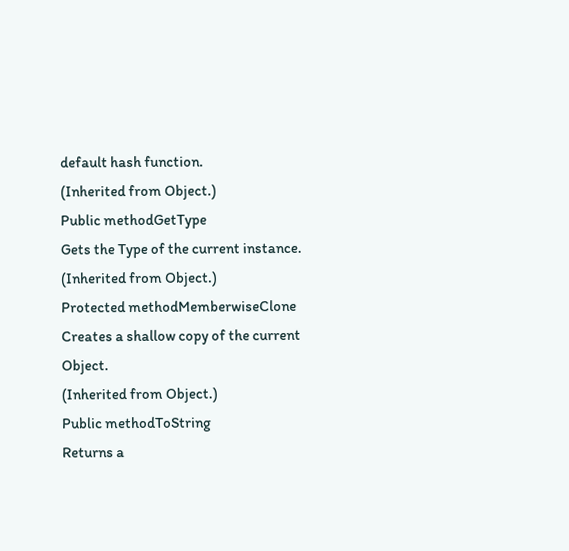default hash function.
(Inherited from Object.)
Public methodGetType
Gets the Type of the current instance.
(Inherited from Object.)
Protected methodMemberwiseClone
Creates a shallow copy of the current Object.
(Inherited from Object.)
Public methodToString
Returns a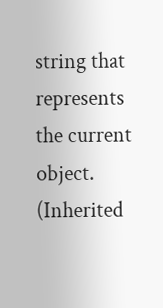string that represents the current object.
(Inherited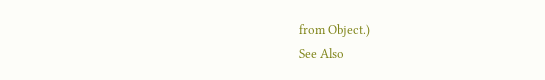from Object.)
See Also